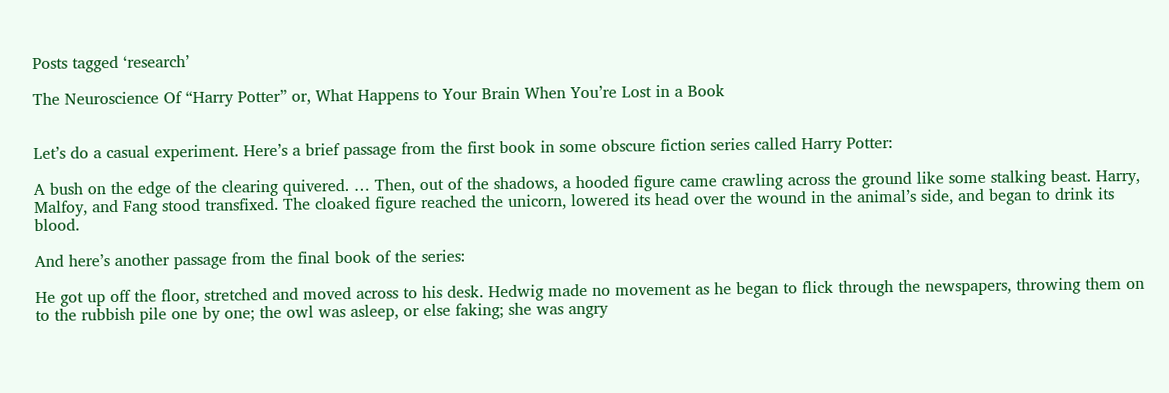Posts tagged ‘research’

The Neuroscience Of “Harry Potter” or, What Happens to Your Brain When You’re Lost in a Book


Let’s do a casual experiment. Here’s a brief passage from the first book in some obscure fiction series called Harry Potter:

A bush on the edge of the clearing quivered. … Then, out of the shadows, a hooded figure came crawling across the ground like some stalking beast. Harry, Malfoy, and Fang stood transfixed. The cloaked figure reached the unicorn, lowered its head over the wound in the animal’s side, and began to drink its blood.

And here’s another passage from the final book of the series:

He got up off the floor, stretched and moved across to his desk. Hedwig made no movement as he began to flick through the newspapers, throwing them on to the rubbish pile one by one; the owl was asleep, or else faking; she was angry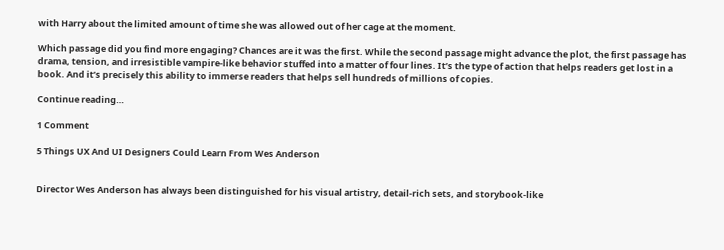with Harry about the limited amount of time she was allowed out of her cage at the moment.

Which passage did you find more engaging? Chances are it was the first. While the second passage might advance the plot, the first passage has drama, tension, and irresistible vampire-like behavior stuffed into a matter of four lines. It’s the type of action that helps readers get lost in a book. And it’s precisely this ability to immerse readers that helps sell hundreds of millions of copies.

Continue reading…

1 Comment

5 Things UX And UI Designers Could Learn From Wes Anderson


Director Wes Anderson has always been distinguished for his visual artistry, detail-rich sets, and storybook-like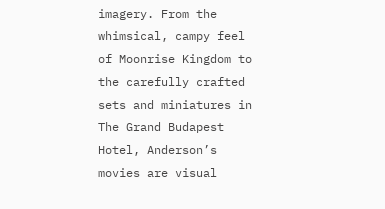imagery. From the whimsical, campy feel of Moonrise Kingdom to the carefully crafted sets and miniatures in The Grand Budapest Hotel, Anderson’s movies are visual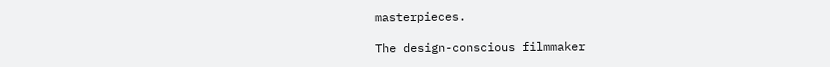masterpieces.

The design-conscious filmmaker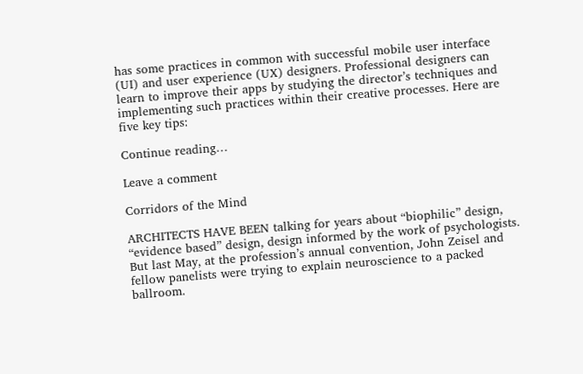has some practices in common with successful mobile user interface (UI) and user experience (UX) designers. Professional designers can learn to improve their apps by studying the director’s techniques and implementing such practices within their creative processes. Here are five key tips:

Continue reading…

Leave a comment

Corridors of the Mind

ARCHITECTS HAVE BEEN talking for years about “biophilic” design, “evidence based” design, design informed by the work of psychologists. But last May, at the profession’s annual convention, John Zeisel and fellow panelists were trying to explain neuroscience to a packed ballroom.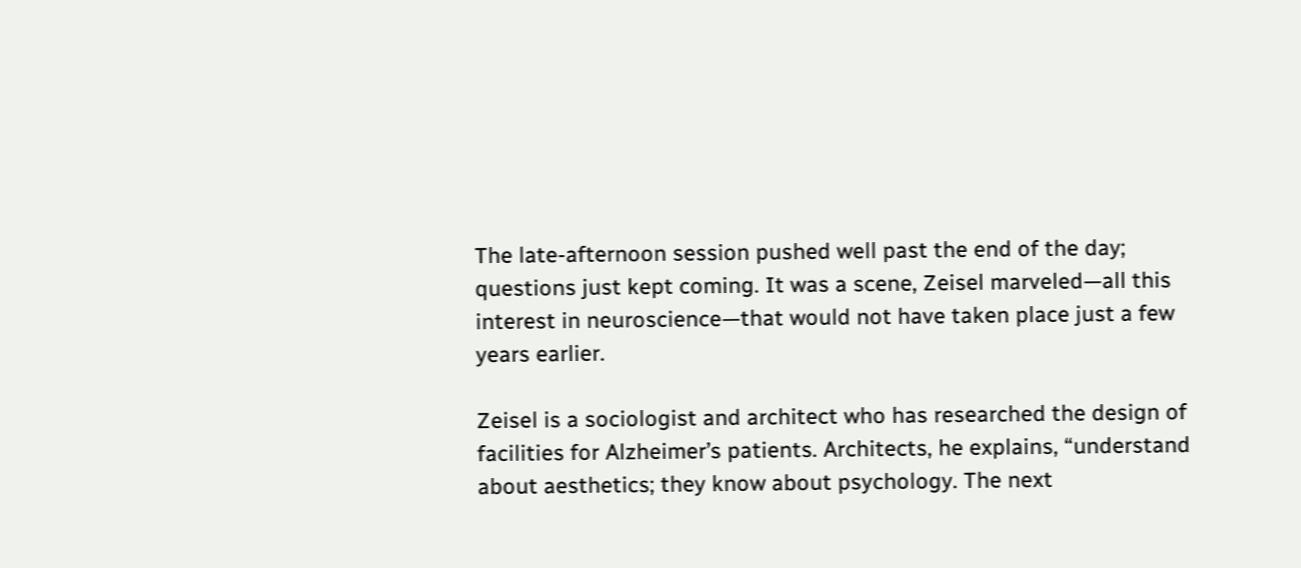The late-afternoon session pushed well past the end of the day; questions just kept coming. It was a scene, Zeisel marveled—all this interest in neuroscience—that would not have taken place just a few years earlier.

Zeisel is a sociologist and architect who has researched the design of facilities for Alzheimer’s patients. Architects, he explains, “understand about aesthetics; they know about psychology. The next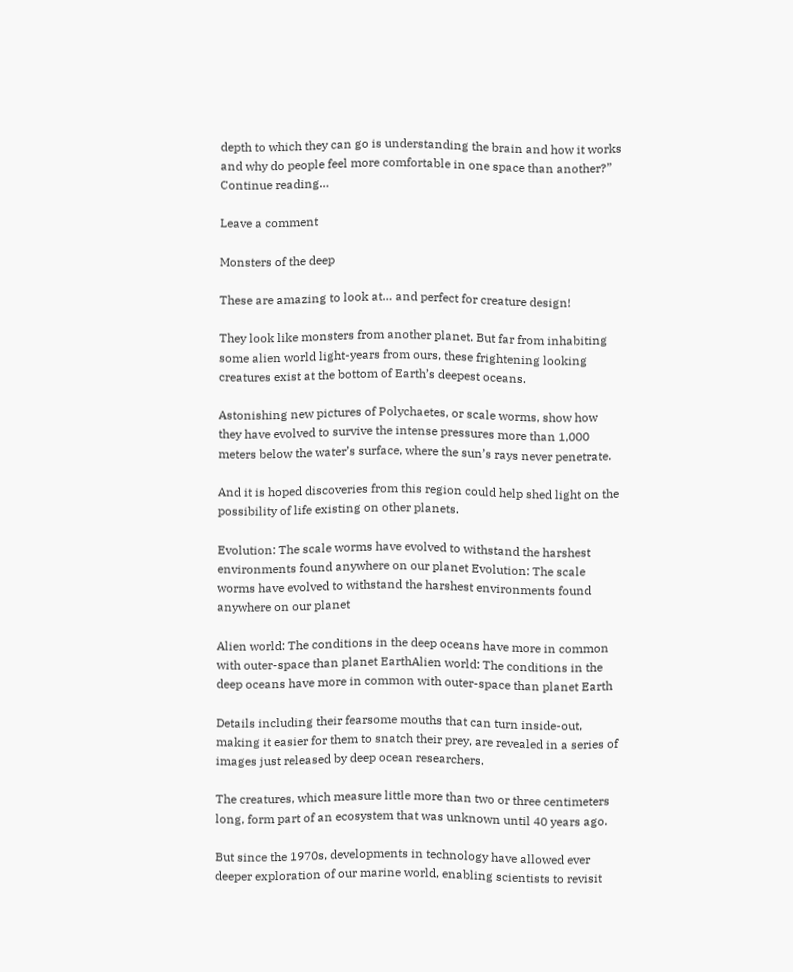depth to which they can go is understanding the brain and how it works and why do people feel more comfortable in one space than another?” Continue reading…

Leave a comment

Monsters of the deep

These are amazing to look at… and perfect for creature design!

They look like monsters from another planet. But far from inhabiting some alien world light-years from ours, these frightening looking creatures exist at the bottom of Earth’s deepest oceans.

Astonishing new pictures of Polychaetes, or scale worms, show how they have evolved to survive the intense pressures more than 1,000 meters below the water’s surface, where the sun’s rays never penetrate.

And it is hoped discoveries from this region could help shed light on the possibility of life existing on other planets.

Evolution: The scale worms have evolved to withstand the harshest environments found anywhere on our planet Evolution: The scale worms have evolved to withstand the harshest environments found anywhere on our planet

Alien world: The conditions in the deep oceans have more in common with outer-space than planet EarthAlien world: The conditions in the deep oceans have more in common with outer-space than planet Earth

Details including their fearsome mouths that can turn inside-out, making it easier for them to snatch their prey, are revealed in a series of images just released by deep ocean researchers.

The creatures, which measure little more than two or three centimeters long, form part of an ecosystem that was unknown until 40 years ago.

But since the 1970s, developments in technology have allowed ever deeper exploration of our marine world, enabling scientists to revisit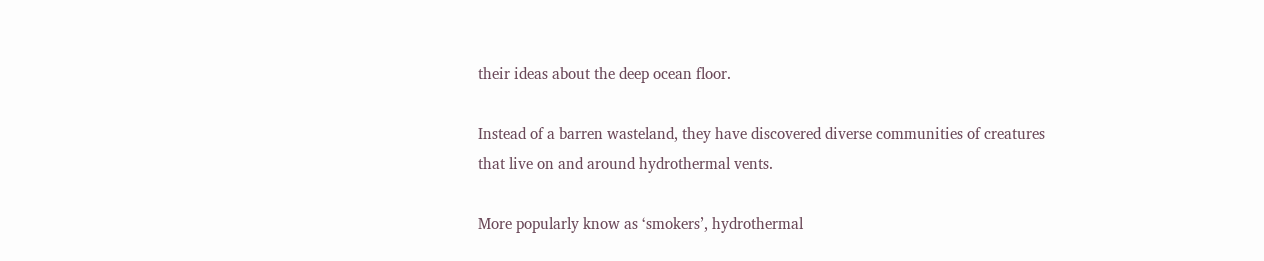their ideas about the deep ocean floor.

Instead of a barren wasteland, they have discovered diverse communities of creatures that live on and around hydrothermal vents.

More popularly know as ‘smokers’, hydrothermal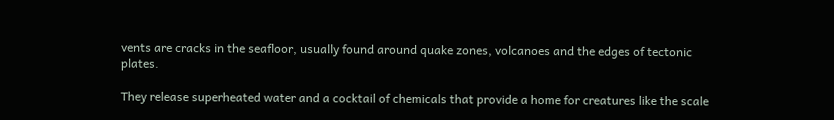vents are cracks in the seafloor, usually found around quake zones, volcanoes and the edges of tectonic plates.

They release superheated water and a cocktail of chemicals that provide a home for creatures like the scale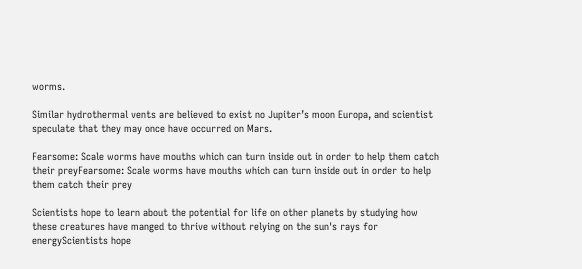worms.

Similar hydrothermal vents are believed to exist no Jupiter’s moon Europa, and scientist speculate that they may once have occurred on Mars.

Fearsome: Scale worms have mouths which can turn inside out in order to help them catch their preyFearsome: Scale worms have mouths which can turn inside out in order to help them catch their prey

Scientists hope to learn about the potential for life on other planets by studying how these creatures have manged to thrive without relying on the sun's rays for energyScientists hope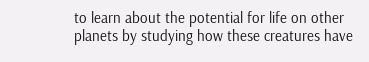to learn about the potential for life on other planets by studying how these creatures have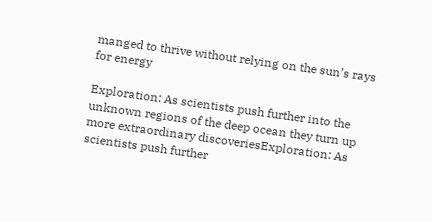manged to thrive without relying on the sun’s rays for energy

Exploration: As scientists push further into the unknown regions of the deep ocean they turn up more extraordinary discoveriesExploration: As scientists push further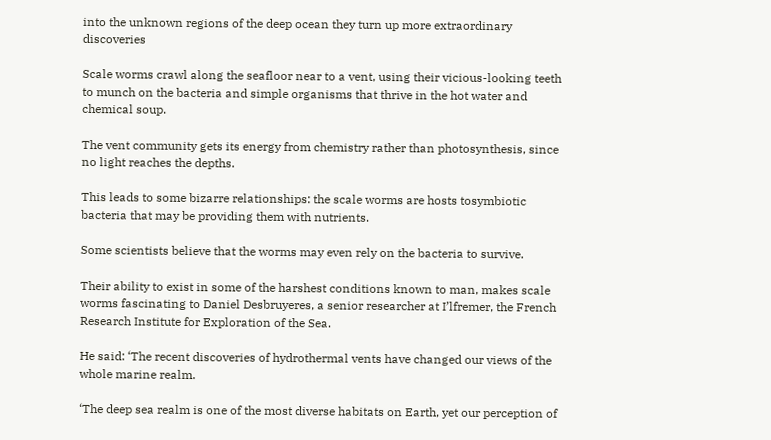into the unknown regions of the deep ocean they turn up more extraordinary discoveries

Scale worms crawl along the seafloor near to a vent, using their vicious-looking teeth to munch on the bacteria and simple organisms that thrive in the hot water and chemical soup.

The vent community gets its energy from chemistry rather than photosynthesis, since no light reaches the depths.

This leads to some bizarre relationships: the scale worms are hosts tosymbiotic bacteria that may be providing them with nutrients.

Some scientists believe that the worms may even rely on the bacteria to survive.

Their ability to exist in some of the harshest conditions known to man, makes scale worms fascinating to Daniel Desbruyeres, a senior researcher at I’lfremer, the French Research Institute for Exploration of the Sea.

He said: ‘The recent discoveries of hydrothermal vents have changed our views of the whole marine realm.

‘The deep sea realm is one of the most diverse habitats on Earth, yet our perception of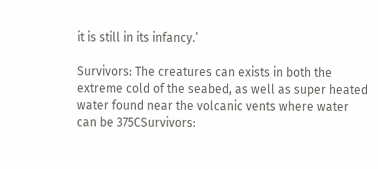it is still in its infancy.’

Survivors: The creatures can exists in both the extreme cold of the seabed, as well as super heated water found near the volcanic vents where water can be 375CSurvivors: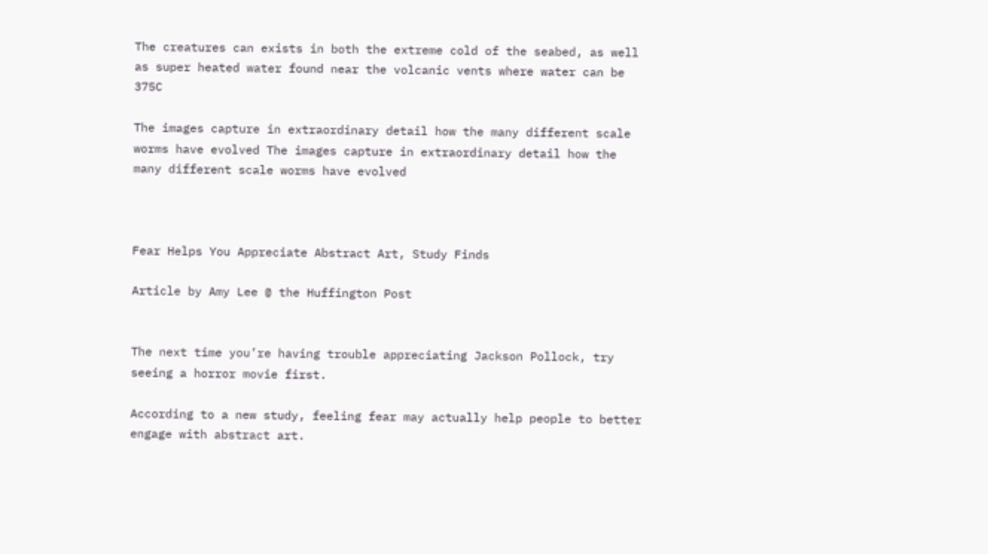The creatures can exists in both the extreme cold of the seabed, as well as super heated water found near the volcanic vents where water can be 375C

The images capture in extraordinary detail how the many different scale worms have evolved The images capture in extraordinary detail how the many different scale worms have evolved



Fear Helps You Appreciate Abstract Art, Study Finds

Article by Amy Lee @ the Huffington Post


The next time you’re having trouble appreciating Jackson Pollock, try seeing a horror movie first.

According to a new study, feeling fear may actually help people to better engage with abstract art.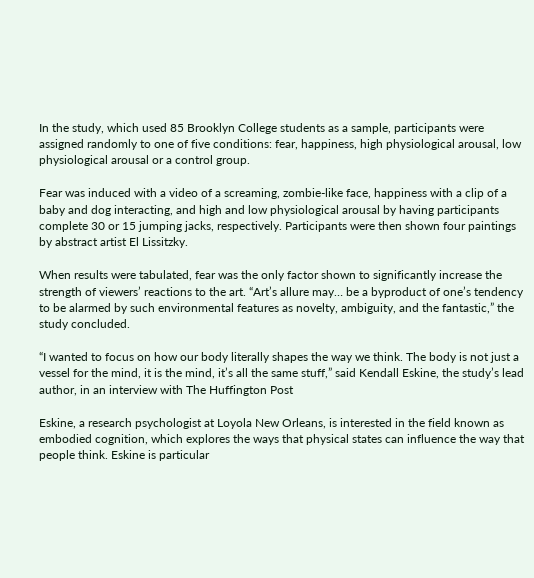In the study, which used 85 Brooklyn College students as a sample, participants were assigned randomly to one of five conditions: fear, happiness, high physiological arousal, low physiological arousal or a control group.

Fear was induced with a video of a screaming, zombie-like face, happiness with a clip of a baby and dog interacting, and high and low physiological arousal by having participants complete 30 or 15 jumping jacks, respectively. Participants were then shown four paintings by abstract artist El Lissitzky.

When results were tabulated, fear was the only factor shown to significantly increase the strength of viewers’ reactions to the art. “Art’s allure may… be a byproduct of one’s tendency to be alarmed by such environmental features as novelty, ambiguity, and the fantastic,” the study concluded.

“I wanted to focus on how our body literally shapes the way we think. The body is not just a vessel for the mind, it is the mind, it’s all the same stuff,” said Kendall Eskine, the study’s lead author, in an interview with The Huffington Post

Eskine, a research psychologist at Loyola New Orleans, is interested in the field known as embodied cognition, which explores the ways that physical states can influence the way that people think. Eskine is particular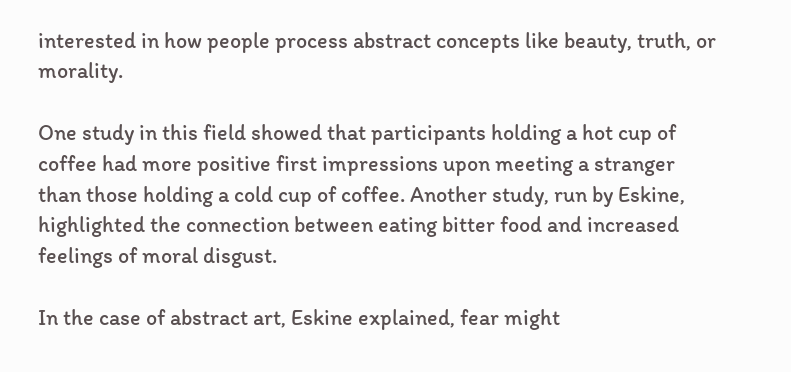interested in how people process abstract concepts like beauty, truth, or morality.

One study in this field showed that participants holding a hot cup of coffee had more positive first impressions upon meeting a stranger than those holding a cold cup of coffee. Another study, run by Eskine, highlighted the connection between eating bitter food and increased feelings of moral disgust.

In the case of abstract art, Eskine explained, fear might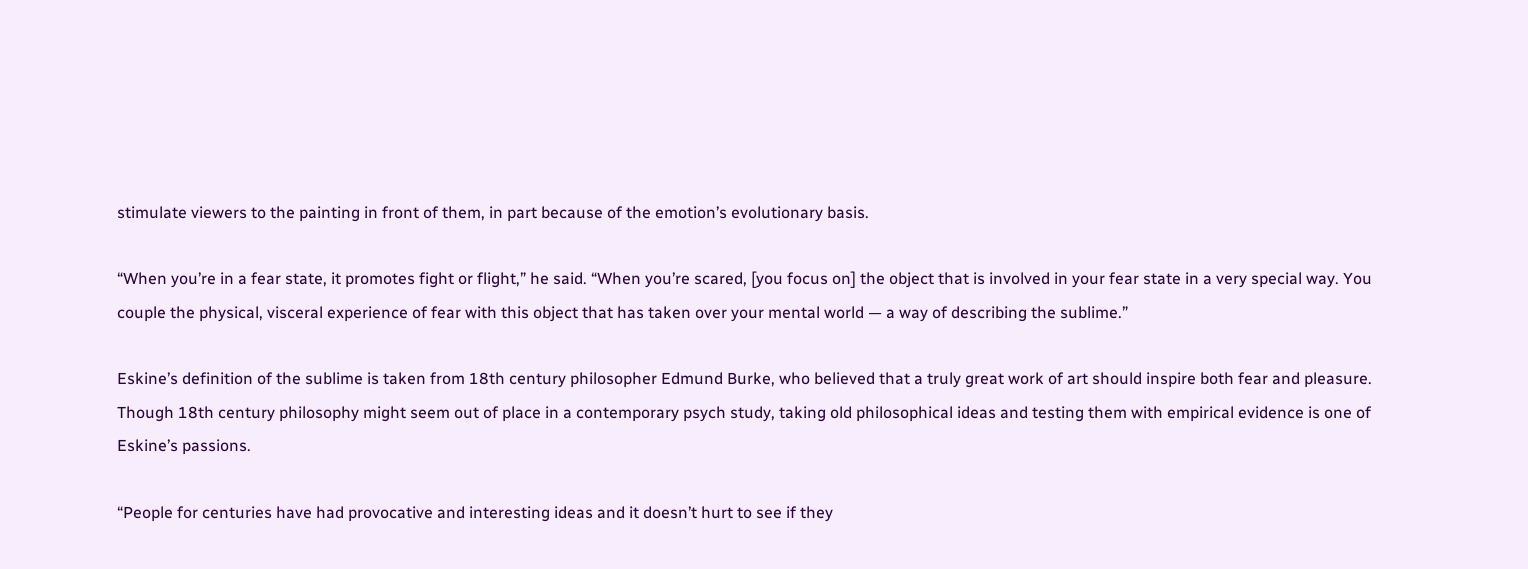stimulate viewers to the painting in front of them, in part because of the emotion’s evolutionary basis.

“When you’re in a fear state, it promotes fight or flight,” he said. “When you’re scared, [you focus on] the object that is involved in your fear state in a very special way. You couple the physical, visceral experience of fear with this object that has taken over your mental world — a way of describing the sublime.”

Eskine’s definition of the sublime is taken from 18th century philosopher Edmund Burke, who believed that a truly great work of art should inspire both fear and pleasure. Though 18th century philosophy might seem out of place in a contemporary psych study, taking old philosophical ideas and testing them with empirical evidence is one of Eskine’s passions.

“People for centuries have had provocative and interesting ideas and it doesn’t hurt to see if they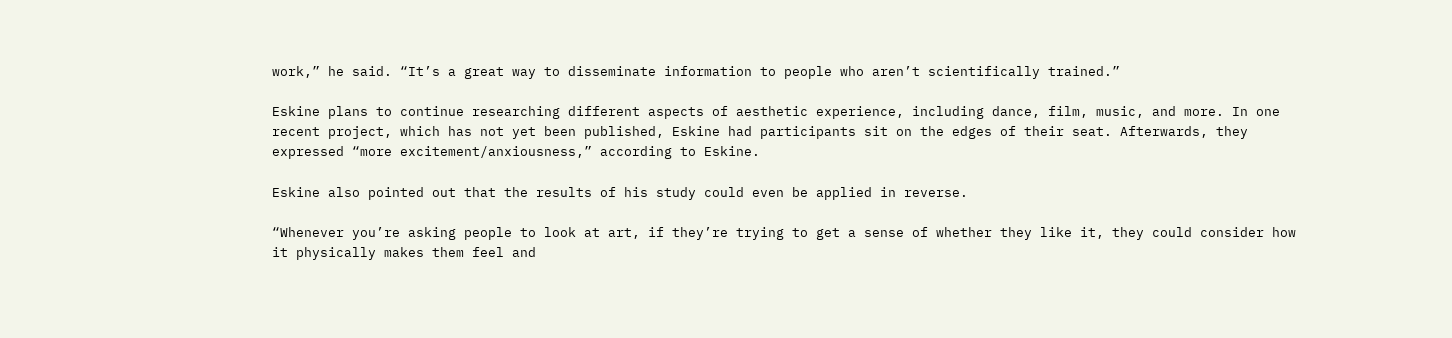work,” he said. “It’s a great way to disseminate information to people who aren’t scientifically trained.”

Eskine plans to continue researching different aspects of aesthetic experience, including dance, film, music, and more. In one recent project, which has not yet been published, Eskine had participants sit on the edges of their seat. Afterwards, they expressed “more excitement/anxiousness,” according to Eskine.

Eskine also pointed out that the results of his study could even be applied in reverse.

“Whenever you’re asking people to look at art, if they’re trying to get a sense of whether they like it, they could consider how it physically makes them feel and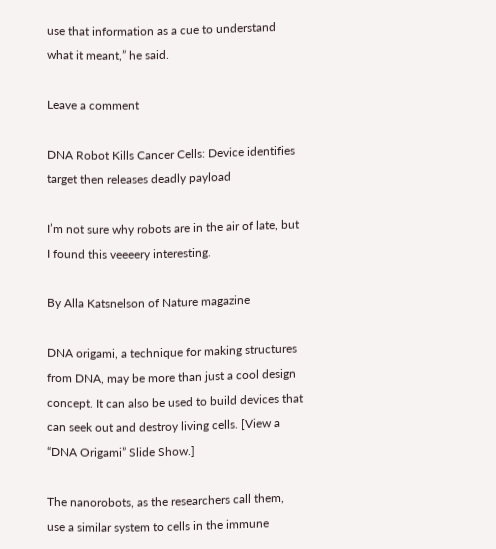use that information as a cue to understand what it meant,” he said.

Leave a comment

DNA Robot Kills Cancer Cells: Device identifies target then releases deadly payload

I’m not sure why robots are in the air of late, but I found this veeeery interesting.

By Alla Katsnelson of Nature magazine

DNA origami, a technique for making structures from DNA, may be more than just a cool design concept. It can also be used to build devices that can seek out and destroy living cells. [View a “DNA Origami” Slide Show.]

The nanorobots, as the researchers call them, use a similar system to cells in the immune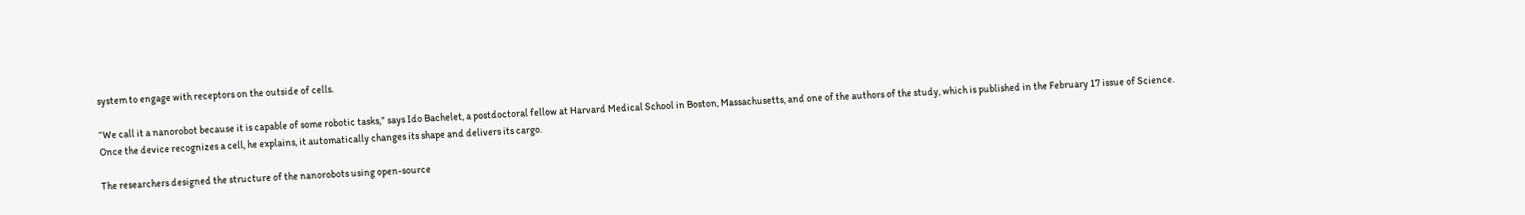system to engage with receptors on the outside of cells.

“We call it a nanorobot because it is capable of some robotic tasks,” says Ido Bachelet, a postdoctoral fellow at Harvard Medical School in Boston, Massachusetts, and one of the authors of the study, which is published in the February 17 issue of Science. Once the device recognizes a cell, he explains, it automatically changes its shape and delivers its cargo.

The researchers designed the structure of the nanorobots using open-source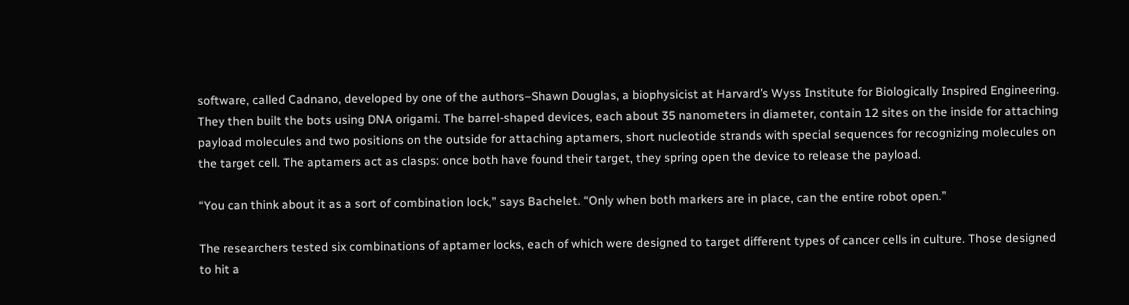software, called Cadnano, developed by one of the authors–Shawn Douglas, a biophysicist at Harvard’s Wyss Institute for Biologically Inspired Engineering. They then built the bots using DNA origami. The barrel-shaped devices, each about 35 nanometers in diameter, contain 12 sites on the inside for attaching payload molecules and two positions on the outside for attaching aptamers, short nucleotide strands with special sequences for recognizing molecules on the target cell. The aptamers act as clasps: once both have found their target, they spring open the device to release the payload.

“You can think about it as a sort of combination lock,” says Bachelet. “Only when both markers are in place, can the entire robot open.”

The researchers tested six combinations of aptamer locks, each of which were designed to target different types of cancer cells in culture. Those designed to hit a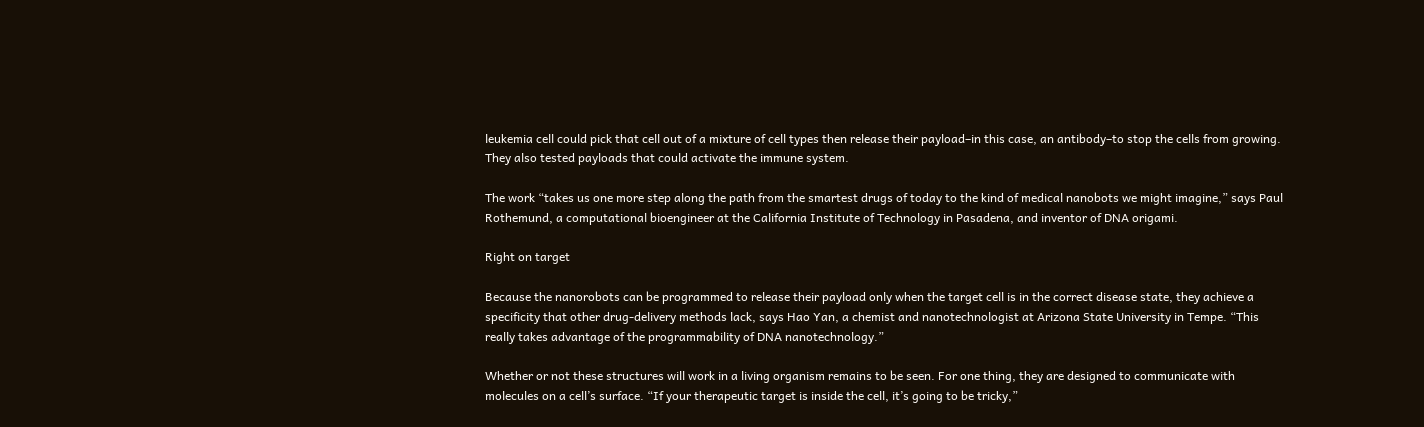leukemia cell could pick that cell out of a mixture of cell types then release their payload–in this case, an antibody–to stop the cells from growing. They also tested payloads that could activate the immune system.

The work “takes us one more step along the path from the smartest drugs of today to the kind of medical nanobots we might imagine,” says Paul Rothemund, a computational bioengineer at the California Institute of Technology in Pasadena, and inventor of DNA origami.

Right on target

Because the nanorobots can be programmed to release their payload only when the target cell is in the correct disease state, they achieve a specificity that other drug-delivery methods lack, says Hao Yan, a chemist and nanotechnologist at Arizona State University in Tempe. “This really takes advantage of the programmability of DNA nanotechnology.”

Whether or not these structures will work in a living organism remains to be seen. For one thing, they are designed to communicate with molecules on a cell’s surface. “If your therapeutic target is inside the cell, it’s going to be tricky,”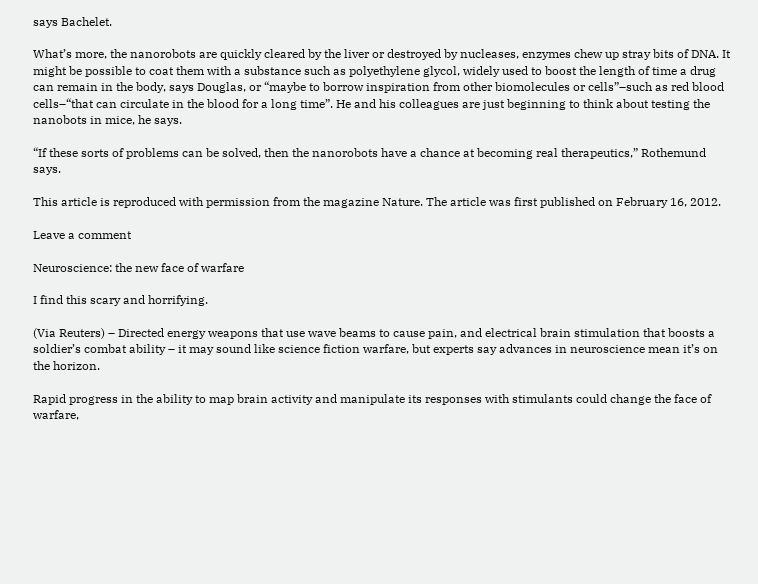says Bachelet.

What’s more, the nanorobots are quickly cleared by the liver or destroyed by nucleases, enzymes chew up stray bits of DNA. It might be possible to coat them with a substance such as polyethylene glycol, widely used to boost the length of time a drug can remain in the body, says Douglas, or “maybe to borrow inspiration from other biomolecules or cells”–such as red blood cells–“that can circulate in the blood for a long time”. He and his colleagues are just beginning to think about testing the nanobots in mice, he says.

“If these sorts of problems can be solved, then the nanorobots have a chance at becoming real therapeutics,” Rothemund says.

This article is reproduced with permission from the magazine Nature. The article was first published on February 16, 2012.

Leave a comment

Neuroscience: the new face of warfare

I find this scary and horrifying.

(Via Reuters) – Directed energy weapons that use wave beams to cause pain, and electrical brain stimulation that boosts a soldier’s combat ability – it may sound like science fiction warfare, but experts say advances in neuroscience mean it’s on the horizon.

Rapid progress in the ability to map brain activity and manipulate its responses with stimulants could change the face of warfare,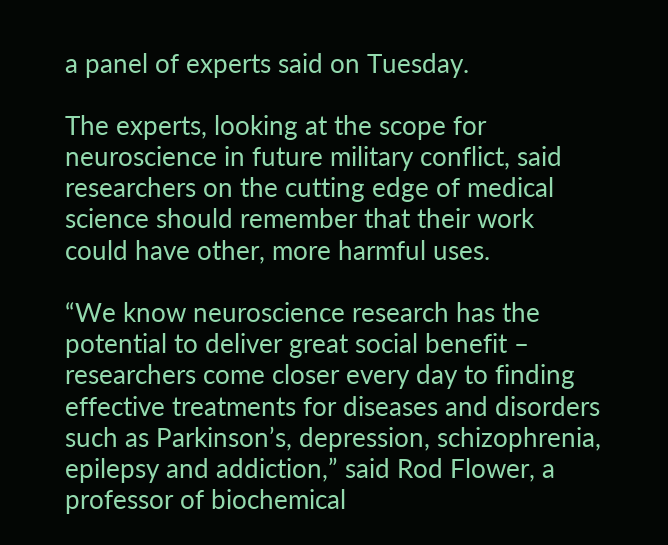a panel of experts said on Tuesday.

The experts, looking at the scope for neuroscience in future military conflict, said researchers on the cutting edge of medical science should remember that their work could have other, more harmful uses.

“We know neuroscience research has the potential to deliver great social benefit – researchers come closer every day to finding effective treatments for diseases and disorders such as Parkinson’s, depression, schizophrenia, epilepsy and addiction,” said Rod Flower, a professor of biochemical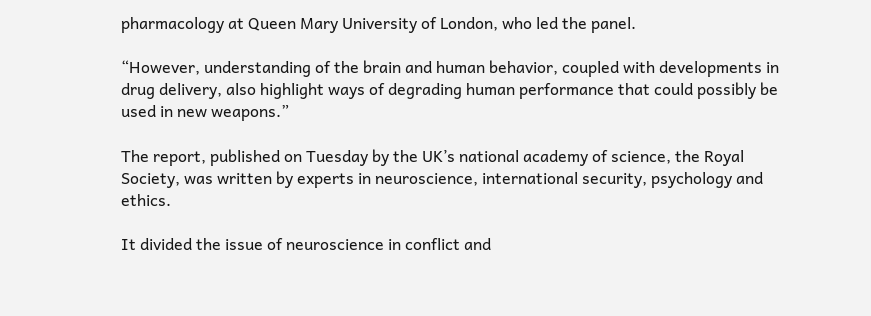pharmacology at Queen Mary University of London, who led the panel.

“However, understanding of the brain and human behavior, coupled with developments in drug delivery, also highlight ways of degrading human performance that could possibly be used in new weapons.”

The report, published on Tuesday by the UK’s national academy of science, the Royal Society, was written by experts in neuroscience, international security, psychology and ethics.

It divided the issue of neuroscience in conflict and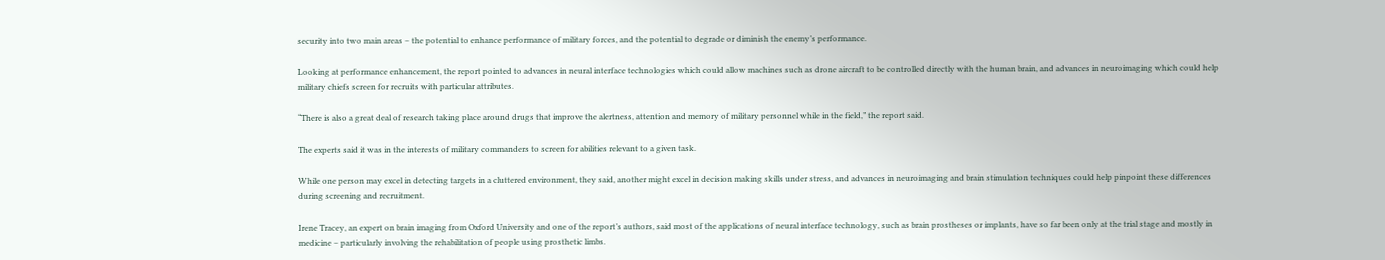security into two main areas – the potential to enhance performance of military forces, and the potential to degrade or diminish the enemy’s performance.

Looking at performance enhancement, the report pointed to advances in neural interface technologies which could allow machines such as drone aircraft to be controlled directly with the human brain, and advances in neuroimaging which could help military chiefs screen for recruits with particular attributes.

“There is also a great deal of research taking place around drugs that improve the alertness, attention and memory of military personnel while in the field,” the report said.

The experts said it was in the interests of military commanders to screen for abilities relevant to a given task.

While one person may excel in detecting targets in a cluttered environment, they said, another might excel in decision making skills under stress, and advances in neuroimaging and brain stimulation techniques could help pinpoint these differences during screening and recruitment.

Irene Tracey, an expert on brain imaging from Oxford University and one of the report’s authors, said most of the applications of neural interface technology, such as brain prostheses or implants, have so far been only at the trial stage and mostly in medicine – particularly involving the rehabilitation of people using prosthetic limbs.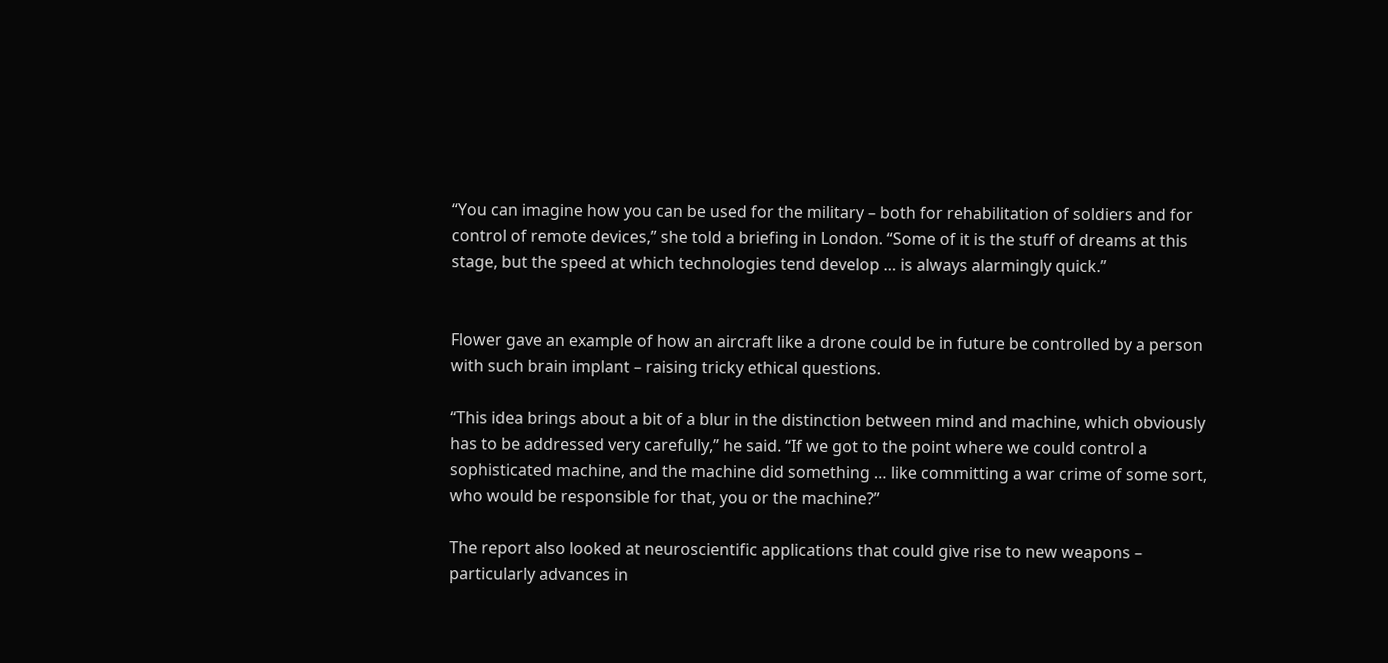“You can imagine how you can be used for the military – both for rehabilitation of soldiers and for control of remote devices,” she told a briefing in London. “Some of it is the stuff of dreams at this stage, but the speed at which technologies tend develop … is always alarmingly quick.”


Flower gave an example of how an aircraft like a drone could be in future be controlled by a person with such brain implant – raising tricky ethical questions.

“This idea brings about a bit of a blur in the distinction between mind and machine, which obviously has to be addressed very carefully,” he said. “If we got to the point where we could control a sophisticated machine, and the machine did something … like committing a war crime of some sort, who would be responsible for that, you or the machine?”

The report also looked at neuroscientific applications that could give rise to new weapons – particularly advances in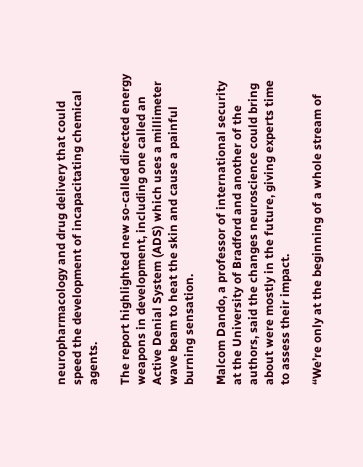neuropharmacology and drug delivery that could speed the development of incapacitating chemical agents.

The report highlighted new so-called directed energy weapons in development, including one called an Active Denial System (ADS) which uses a millimeter wave beam to heat the skin and cause a painful burning sensation.

Malcom Dando, a professor of international security at the University of Bradford and another of the authors, said the changes neuroscience could bring about were mostly in the future, giving experts time to assess their impact.

“We’re only at the beginning of a whole stream of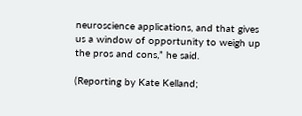neuroscience applications, and that gives us a window of opportunity to weigh up the pros and cons,” he said.

(Reporting by Kate Kelland;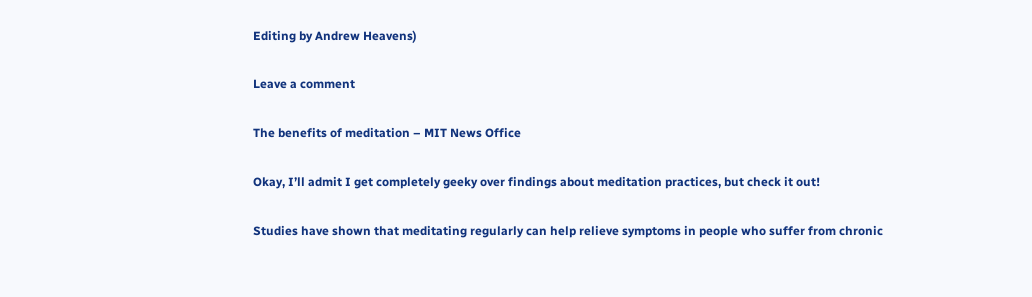Editing by Andrew Heavens)

Leave a comment

The benefits of meditation – MIT News Office

Okay, I’ll admit I get completely geeky over findings about meditation practices, but check it out!

Studies have shown that meditating regularly can help relieve symptoms in people who suffer from chronic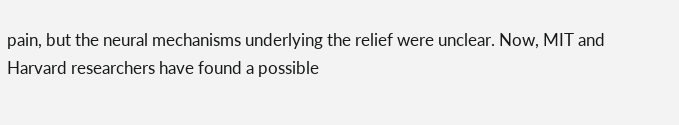pain, but the neural mechanisms underlying the relief were unclear. Now, MIT and Harvard researchers have found a possible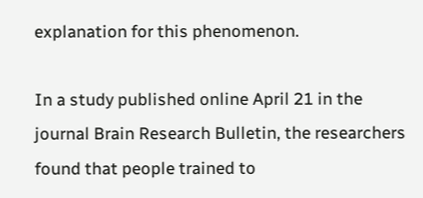explanation for this phenomenon.

In a study published online April 21 in the journal Brain Research Bulletin, the researchers found that people trained to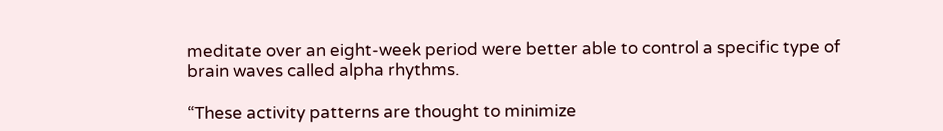meditate over an eight-week period were better able to control a specific type of brain waves called alpha rhythms.

“These activity patterns are thought to minimize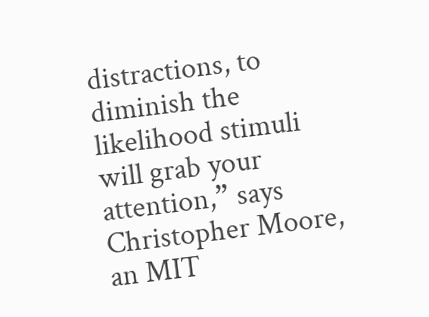distractions, to diminish the likelihood stimuli will grab your attention,” says Christopher Moore, an MIT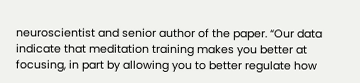neuroscientist and senior author of the paper. “Our data indicate that meditation training makes you better at focusing, in part by allowing you to better regulate how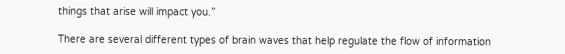things that arise will impact you.”

There are several different types of brain waves that help regulate the flow of information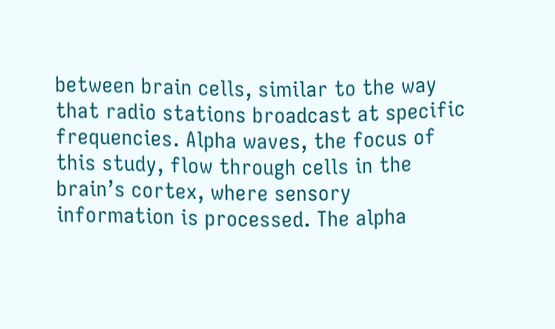between brain cells, similar to the way that radio stations broadcast at specific frequencies. Alpha waves, the focus of this study, flow through cells in the brain’s cortex, where sensory information is processed. The alpha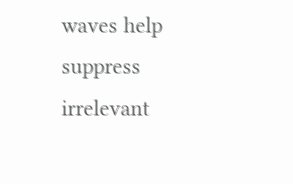waves help suppress irrelevant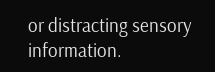or distracting sensory information.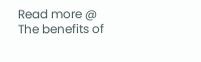Read more @ The benefits of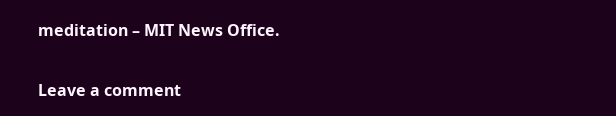meditation – MIT News Office.

Leave a comment